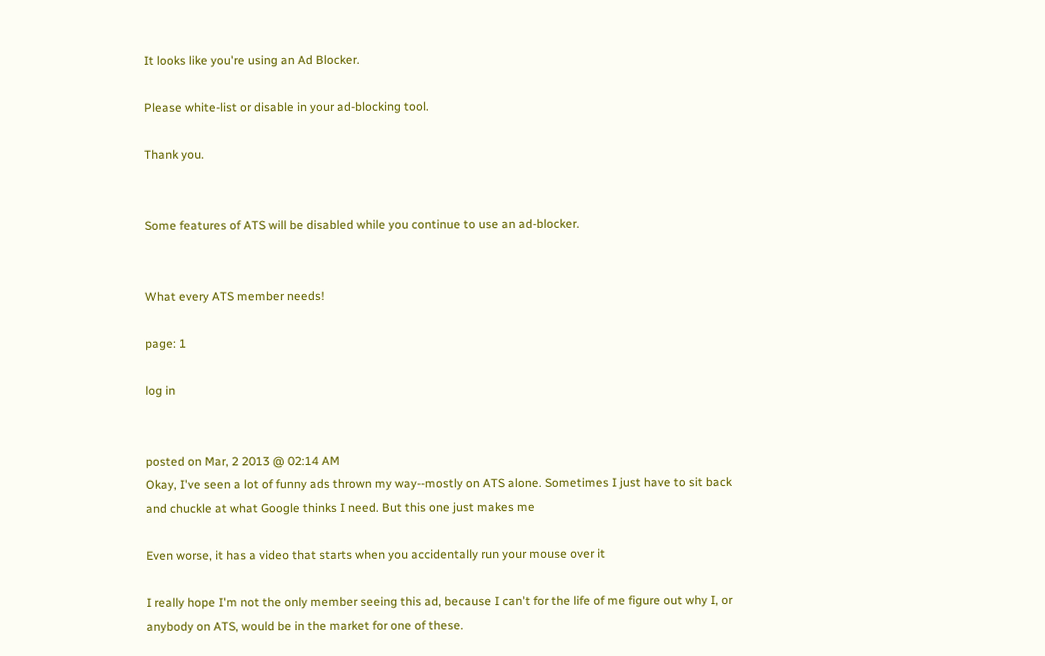It looks like you're using an Ad Blocker.

Please white-list or disable in your ad-blocking tool.

Thank you.


Some features of ATS will be disabled while you continue to use an ad-blocker.


What every ATS member needs!

page: 1

log in


posted on Mar, 2 2013 @ 02:14 AM
Okay, I've seen a lot of funny ads thrown my way--mostly on ATS alone. Sometimes I just have to sit back and chuckle at what Google thinks I need. But this one just makes me

Even worse, it has a video that starts when you accidentally run your mouse over it

I really hope I'm not the only member seeing this ad, because I can't for the life of me figure out why I, or anybody on ATS, would be in the market for one of these.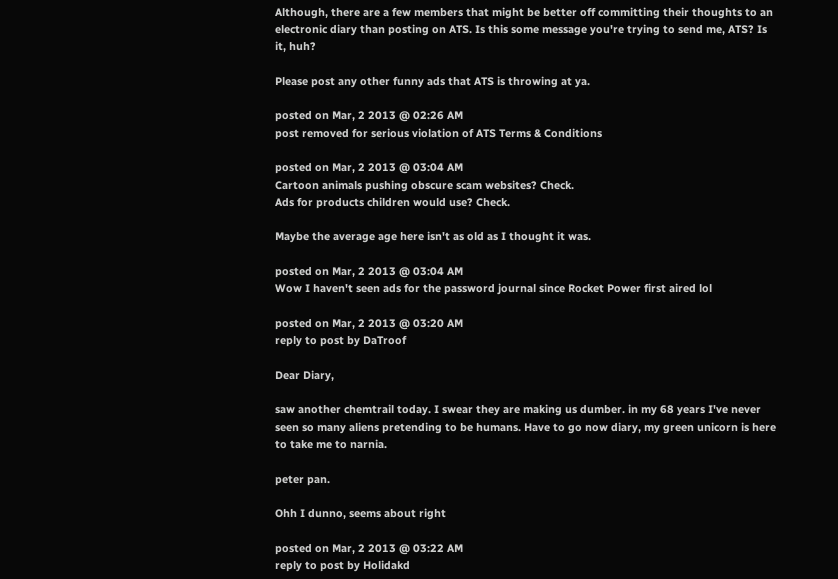Although, there are a few members that might be better off committing their thoughts to an electronic diary than posting on ATS. Is this some message you're trying to send me, ATS? Is it, huh?

Please post any other funny ads that ATS is throwing at ya.

posted on Mar, 2 2013 @ 02:26 AM
post removed for serious violation of ATS Terms & Conditions

posted on Mar, 2 2013 @ 03:04 AM
Cartoon animals pushing obscure scam websites? Check.
Ads for products children would use? Check.

Maybe the average age here isn't as old as I thought it was.

posted on Mar, 2 2013 @ 03:04 AM
Wow I haven't seen ads for the password journal since Rocket Power first aired lol

posted on Mar, 2 2013 @ 03:20 AM
reply to post by DaTroof

Dear Diary,

saw another chemtrail today. I swear they are making us dumber. in my 68 years I've never seen so many aliens pretending to be humans. Have to go now diary, my green unicorn is here to take me to narnia.

peter pan.

Ohh I dunno, seems about right

posted on Mar, 2 2013 @ 03:22 AM
reply to post by Holidakd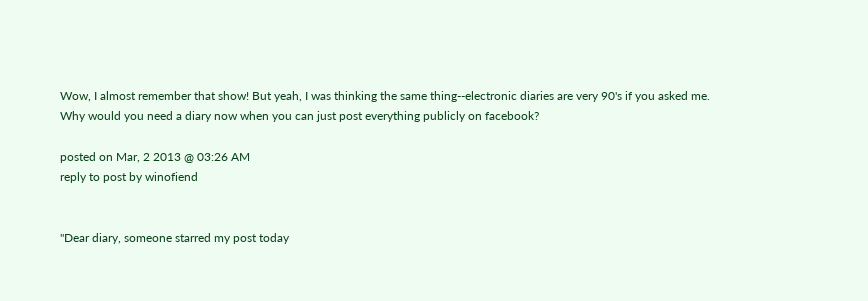Wow, I almost remember that show! But yeah, I was thinking the same thing--electronic diaries are very 90's if you asked me. Why would you need a diary now when you can just post everything publicly on facebook?

posted on Mar, 2 2013 @ 03:26 AM
reply to post by winofiend


"Dear diary, someone starred my post today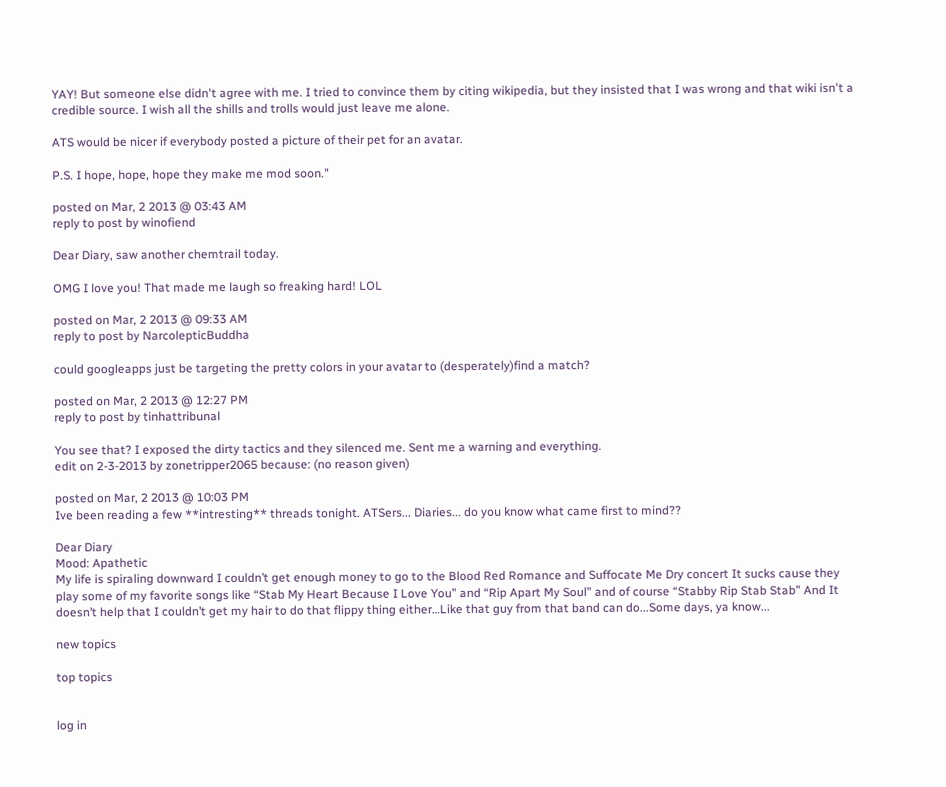YAY! But someone else didn't agree with me. I tried to convince them by citing wikipedia, but they insisted that I was wrong and that wiki isn't a credible source. I wish all the shills and trolls would just leave me alone.

ATS would be nicer if everybody posted a picture of their pet for an avatar.

P.S. I hope, hope, hope they make me mod soon."

posted on Mar, 2 2013 @ 03:43 AM
reply to post by winofiend

Dear Diary, saw another chemtrail today.

OMG I love you! That made me laugh so freaking hard! LOL

posted on Mar, 2 2013 @ 09:33 AM
reply to post by NarcolepticBuddha

could googleapps just be targeting the pretty colors in your avatar to (desperately)find a match?

posted on Mar, 2 2013 @ 12:27 PM
reply to post by tinhattribunal

You see that? I exposed the dirty tactics and they silenced me. Sent me a warning and everything.
edit on 2-3-2013 by zonetripper2065 because: (no reason given)

posted on Mar, 2 2013 @ 10:03 PM
Ive been reading a few **intresting** threads tonight. ATSers... Diaries... do you know what came first to mind??

Dear Diary
Mood: Apathetic
My life is spiraling downward I couldn’t get enough money to go to the Blood Red Romance and Suffocate Me Dry concert It sucks cause they play some of my favorite songs like “Stab My Heart Because I Love You” and “Rip Apart My Soul” and of course “Stabby Rip Stab Stab” And It doesn’t help that I couldn’t get my hair to do that flippy thing either…Like that guy from that band can do...Some days, ya know...

new topics

top topics


log in